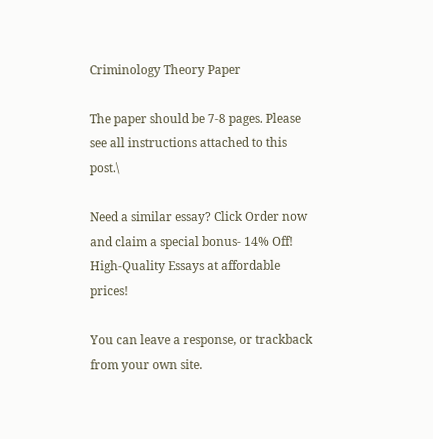Criminology Theory Paper

The paper should be 7-8 pages. Please see all instructions attached to this post.\

Need a similar essay? Click Order now and claim a special bonus- 14% Off! High-Quality Essays at affordable prices!

You can leave a response, or trackback from your own site.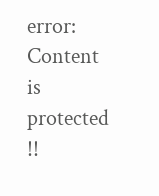error: Content is protected !!